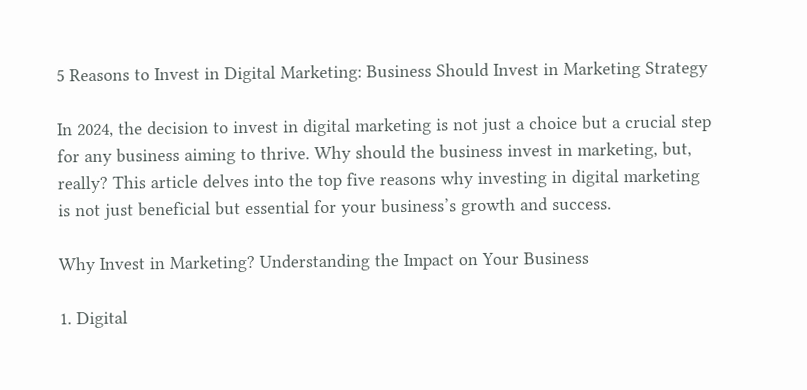5 Reasons to Invest in Digital Marketing: Business Should Invest in Marketing Strategy

In 2024, the decision to invest in digital marketing is not just a choice but a crucial step for any business aiming to thrive. Why should the business invest in marketing, but, really? This article delves into the top five reasons why investing in digital marketing is not just beneficial but essential for your business’s growth and success.

Why Invest in Marketing? Understanding the Impact on Your Business

1. Digital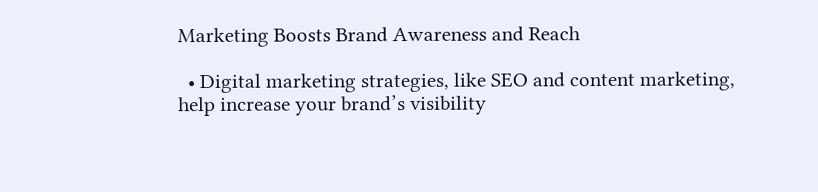Marketing Boosts Brand Awareness and Reach

  • Digital marketing strategies, like SEO and content marketing, help increase your brand’s visibility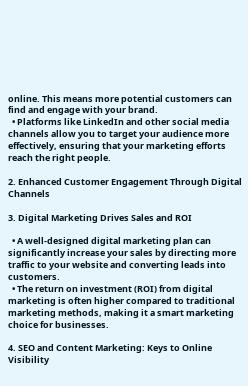online. This means more potential customers can find and engage with your brand.
  • Platforms like LinkedIn and other social media channels allow you to target your audience more effectively, ensuring that your marketing efforts reach the right people.

2. Enhanced Customer Engagement Through Digital Channels

3. Digital Marketing Drives Sales and ROI

  • A well-designed digital marketing plan can significantly increase your sales by directing more traffic to your website and converting leads into customers.
  • The return on investment (ROI) from digital marketing is often higher compared to traditional marketing methods, making it a smart marketing choice for businesses.

4. SEO and Content Marketing: Keys to Online Visibility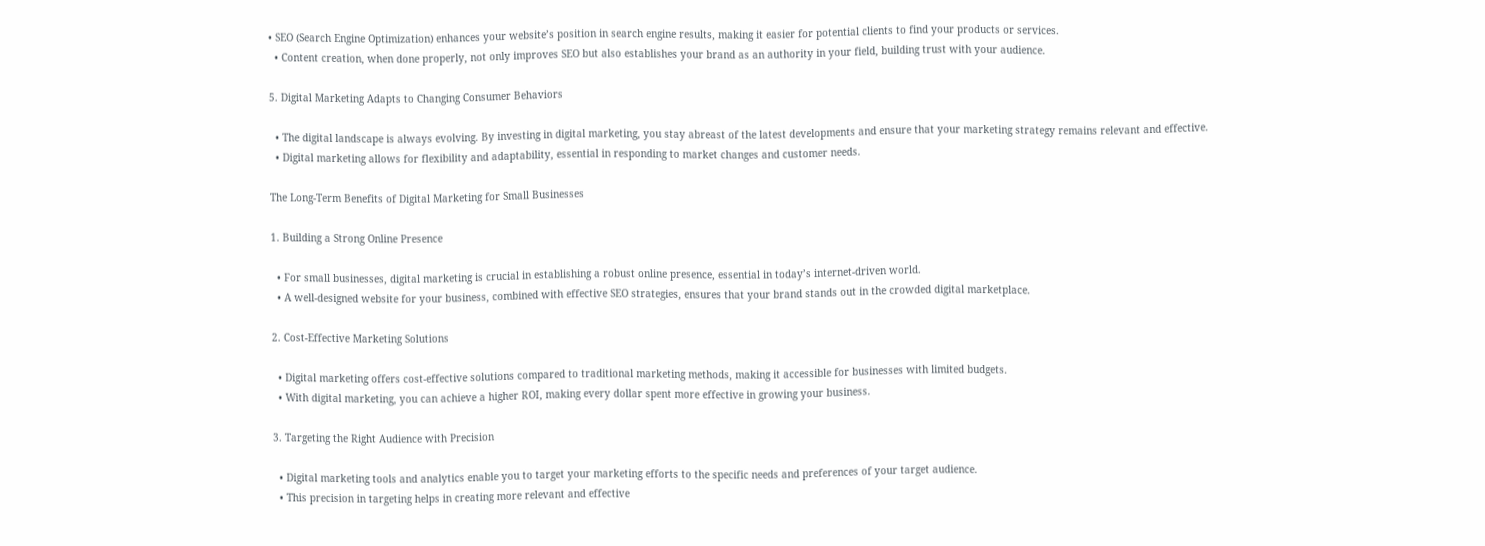• SEO (Search Engine Optimization) enhances your website’s position in search engine results, making it easier for potential clients to find your products or services.
  • Content creation, when done properly, not only improves SEO but also establishes your brand as an authority in your field, building trust with your audience.

5. Digital Marketing Adapts to Changing Consumer Behaviors

  • The digital landscape is always evolving. By investing in digital marketing, you stay abreast of the latest developments and ensure that your marketing strategy remains relevant and effective.
  • Digital marketing allows for flexibility and adaptability, essential in responding to market changes and customer needs.

The Long-Term Benefits of Digital Marketing for Small Businesses

1. Building a Strong Online Presence

  • For small businesses, digital marketing is crucial in establishing a robust online presence, essential in today’s internet-driven world.
  • A well-designed website for your business, combined with effective SEO strategies, ensures that your brand stands out in the crowded digital marketplace.

2. Cost-Effective Marketing Solutions

  • Digital marketing offers cost-effective solutions compared to traditional marketing methods, making it accessible for businesses with limited budgets.
  • With digital marketing, you can achieve a higher ROI, making every dollar spent more effective in growing your business.

3. Targeting the Right Audience with Precision

  • Digital marketing tools and analytics enable you to target your marketing efforts to the specific needs and preferences of your target audience.
  • This precision in targeting helps in creating more relevant and effective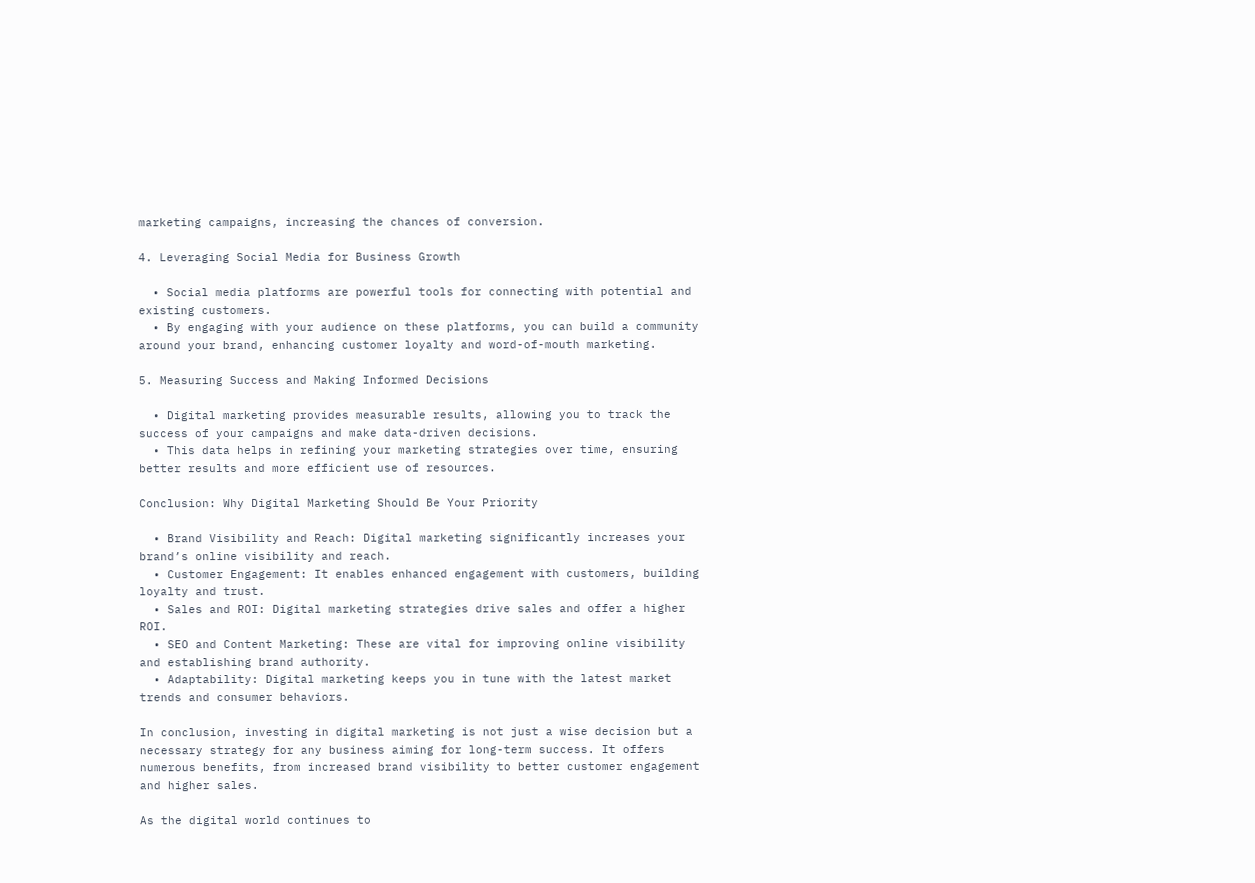marketing campaigns, increasing the chances of conversion.

4. Leveraging Social Media for Business Growth

  • Social media platforms are powerful tools for connecting with potential and existing customers.
  • By engaging with your audience on these platforms, you can build a community around your brand, enhancing customer loyalty and word-of-mouth marketing.

5. Measuring Success and Making Informed Decisions

  • Digital marketing provides measurable results, allowing you to track the success of your campaigns and make data-driven decisions.
  • This data helps in refining your marketing strategies over time, ensuring better results and more efficient use of resources.

Conclusion: Why Digital Marketing Should Be Your Priority

  • Brand Visibility and Reach: Digital marketing significantly increases your brand’s online visibility and reach.
  • Customer Engagement: It enables enhanced engagement with customers, building loyalty and trust.
  • Sales and ROI: Digital marketing strategies drive sales and offer a higher ROI.
  • SEO and Content Marketing: These are vital for improving online visibility and establishing brand authority.
  • Adaptability: Digital marketing keeps you in tune with the latest market trends and consumer behaviors.

In conclusion, investing in digital marketing is not just a wise decision but a necessary strategy for any business aiming for long-term success. It offers numerous benefits, from increased brand visibility to better customer engagement and higher sales.

As the digital world continues to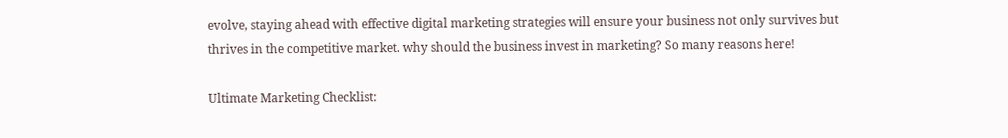evolve, staying ahead with effective digital marketing strategies will ensure your business not only survives but thrives in the competitive market. why should the business invest in marketing? So many reasons here!

Ultimate Marketing Checklist: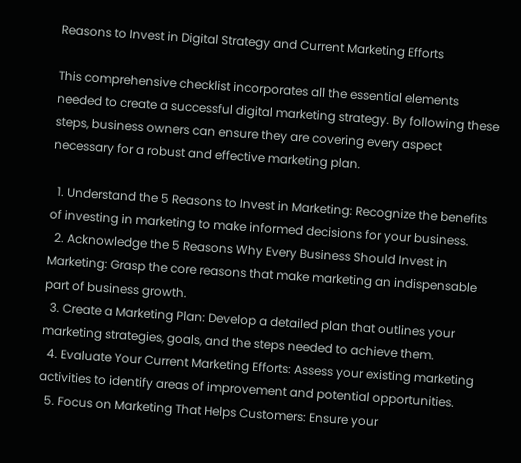Reasons to Invest in Digital Strategy and Current Marketing Efforts

This comprehensive checklist incorporates all the essential elements needed to create a successful digital marketing strategy. By following these steps, business owners can ensure they are covering every aspect necessary for a robust and effective marketing plan.

  1. Understand the 5 Reasons to Invest in Marketing: Recognize the benefits of investing in marketing to make informed decisions for your business.
  2. Acknowledge the 5 Reasons Why Every Business Should Invest in Marketing: Grasp the core reasons that make marketing an indispensable part of business growth.
  3. Create a Marketing Plan: Develop a detailed plan that outlines your marketing strategies, goals, and the steps needed to achieve them.
  4. Evaluate Your Current Marketing Efforts: Assess your existing marketing activities to identify areas of improvement and potential opportunities.
  5. Focus on Marketing That Helps Customers: Ensure your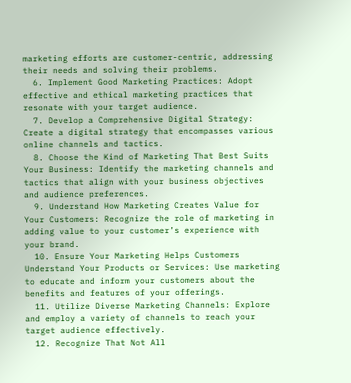marketing efforts are customer-centric, addressing their needs and solving their problems.
  6. Implement Good Marketing Practices: Adopt effective and ethical marketing practices that resonate with your target audience.
  7. Develop a Comprehensive Digital Strategy: Create a digital strategy that encompasses various online channels and tactics.
  8. Choose the Kind of Marketing That Best Suits Your Business: Identify the marketing channels and tactics that align with your business objectives and audience preferences.
  9. Understand How Marketing Creates Value for Your Customers: Recognize the role of marketing in adding value to your customer’s experience with your brand.
  10. Ensure Your Marketing Helps Customers Understand Your Products or Services: Use marketing to educate and inform your customers about the benefits and features of your offerings.
  11. Utilize Diverse Marketing Channels: Explore and employ a variety of channels to reach your target audience effectively.
  12. Recognize That Not All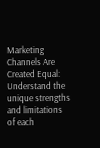Marketing Channels Are Created Equal: Understand the unique strengths and limitations of each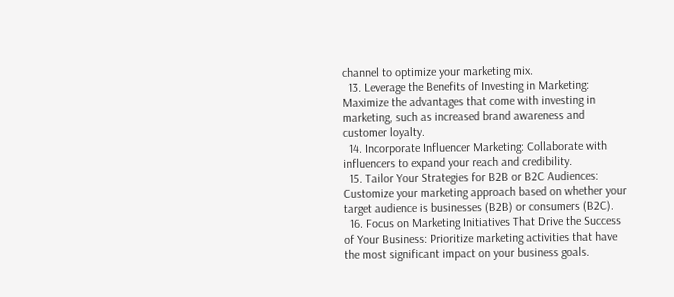channel to optimize your marketing mix.
  13. Leverage the Benefits of Investing in Marketing: Maximize the advantages that come with investing in marketing, such as increased brand awareness and customer loyalty.
  14. Incorporate Influencer Marketing: Collaborate with influencers to expand your reach and credibility.
  15. Tailor Your Strategies for B2B or B2C Audiences: Customize your marketing approach based on whether your target audience is businesses (B2B) or consumers (B2C).
  16. Focus on Marketing Initiatives That Drive the Success of Your Business: Prioritize marketing activities that have the most significant impact on your business goals.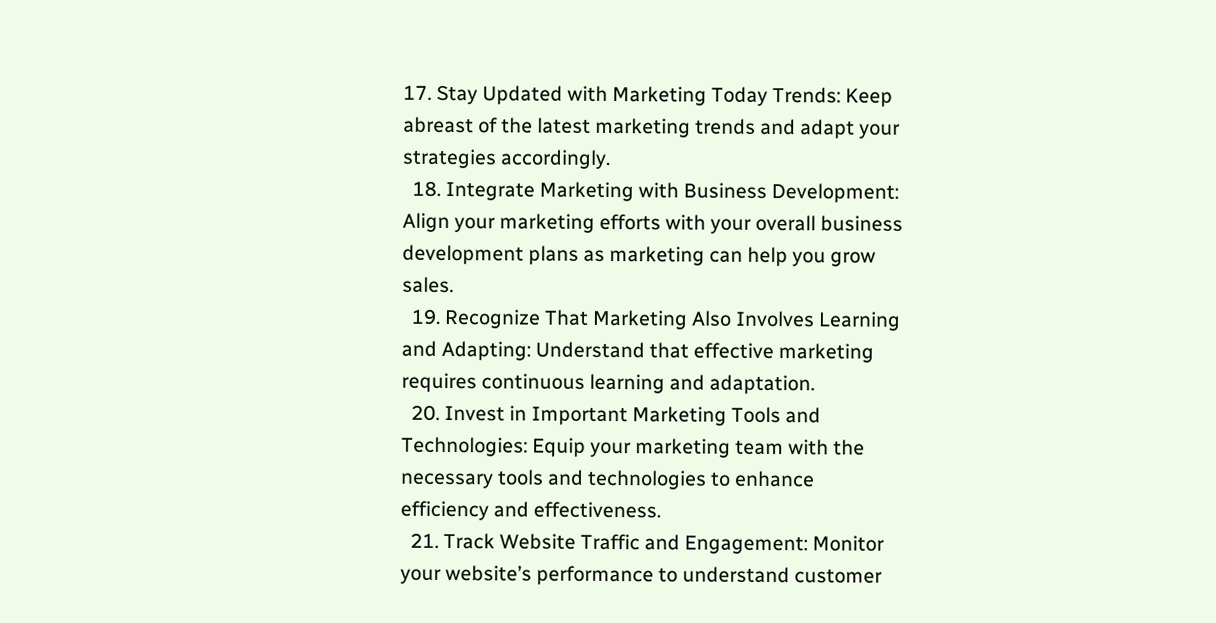17. Stay Updated with Marketing Today Trends: Keep abreast of the latest marketing trends and adapt your strategies accordingly.
  18. Integrate Marketing with Business Development: Align your marketing efforts with your overall business development plans as marketing can help you grow sales.
  19. Recognize That Marketing Also Involves Learning and Adapting: Understand that effective marketing requires continuous learning and adaptation.
  20. Invest in Important Marketing Tools and Technologies: Equip your marketing team with the necessary tools and technologies to enhance efficiency and effectiveness.
  21. Track Website Traffic and Engagement: Monitor your website’s performance to understand customer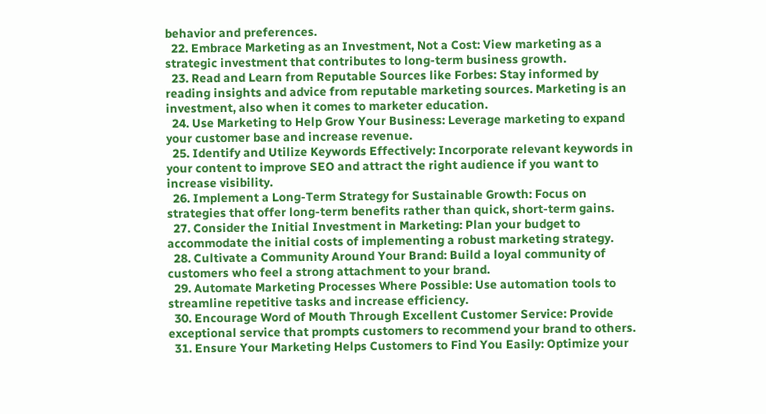behavior and preferences.
  22. Embrace Marketing as an Investment, Not a Cost: View marketing as a strategic investment that contributes to long-term business growth.
  23. Read and Learn from Reputable Sources like Forbes: Stay informed by reading insights and advice from reputable marketing sources. Marketing is an investment, also when it comes to marketer education.
  24. Use Marketing to Help Grow Your Business: Leverage marketing to expand your customer base and increase revenue.
  25. Identify and Utilize Keywords Effectively: Incorporate relevant keywords in your content to improve SEO and attract the right audience if you want to increase visibility.
  26. Implement a Long-Term Strategy for Sustainable Growth: Focus on strategies that offer long-term benefits rather than quick, short-term gains.
  27. Consider the Initial Investment in Marketing: Plan your budget to accommodate the initial costs of implementing a robust marketing strategy.
  28. Cultivate a Community Around Your Brand: Build a loyal community of customers who feel a strong attachment to your brand.
  29. Automate Marketing Processes Where Possible: Use automation tools to streamline repetitive tasks and increase efficiency.
  30. Encourage Word of Mouth Through Excellent Customer Service: Provide exceptional service that prompts customers to recommend your brand to others.
  31. Ensure Your Marketing Helps Customers to Find You Easily: Optimize your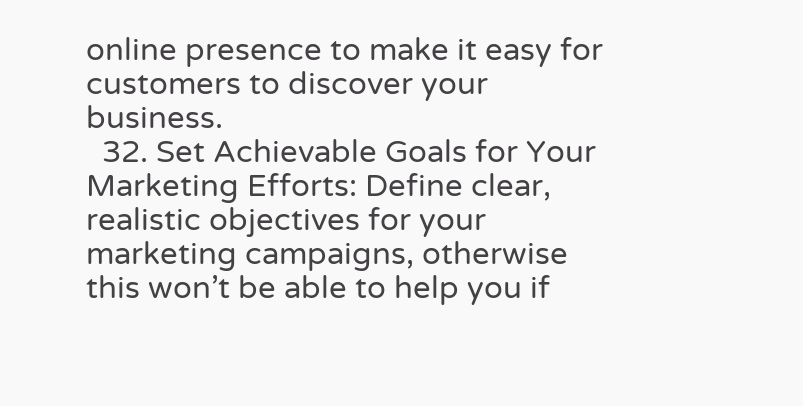online presence to make it easy for customers to discover your business.
  32. Set Achievable Goals for Your Marketing Efforts: Define clear, realistic objectives for your marketing campaigns, otherwise this won’t be able to help you if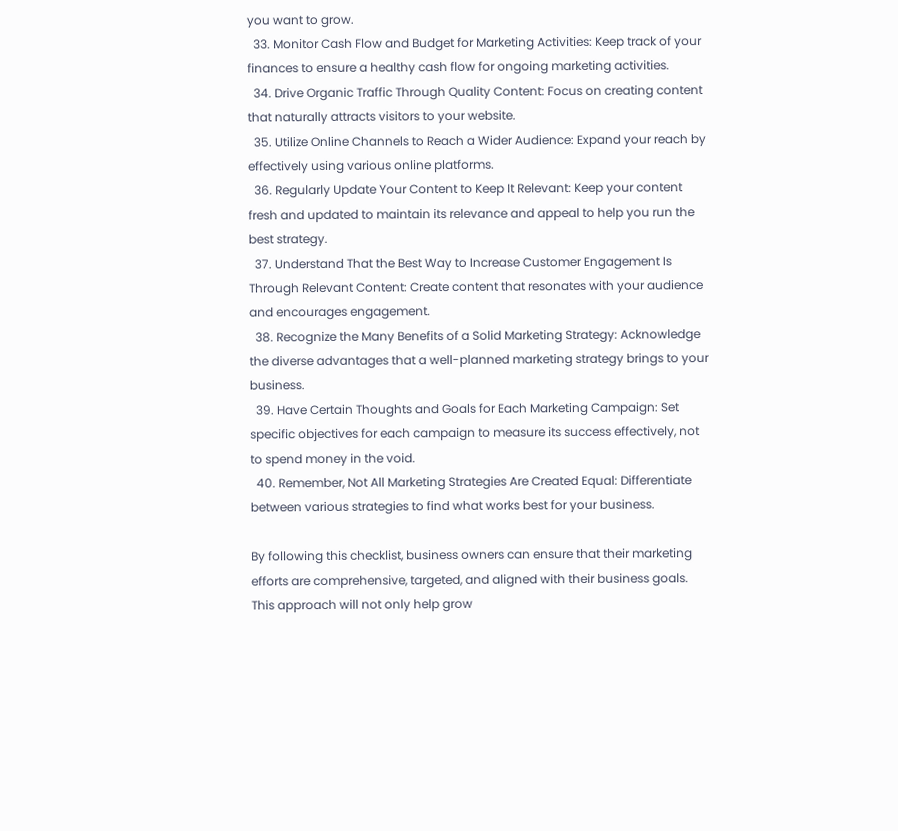you want to grow.
  33. Monitor Cash Flow and Budget for Marketing Activities: Keep track of your finances to ensure a healthy cash flow for ongoing marketing activities.
  34. Drive Organic Traffic Through Quality Content: Focus on creating content that naturally attracts visitors to your website.
  35. Utilize Online Channels to Reach a Wider Audience: Expand your reach by effectively using various online platforms.
  36. Regularly Update Your Content to Keep It Relevant: Keep your content fresh and updated to maintain its relevance and appeal to help you run the best strategy.
  37. Understand That the Best Way to Increase Customer Engagement Is Through Relevant Content: Create content that resonates with your audience and encourages engagement.
  38. Recognize the Many Benefits of a Solid Marketing Strategy: Acknowledge the diverse advantages that a well-planned marketing strategy brings to your business.
  39. Have Certain Thoughts and Goals for Each Marketing Campaign: Set specific objectives for each campaign to measure its success effectively, not to spend money in the void.
  40. Remember, Not All Marketing Strategies Are Created Equal: Differentiate between various strategies to find what works best for your business.

By following this checklist, business owners can ensure that their marketing efforts are comprehensive, targeted, and aligned with their business goals. This approach will not only help grow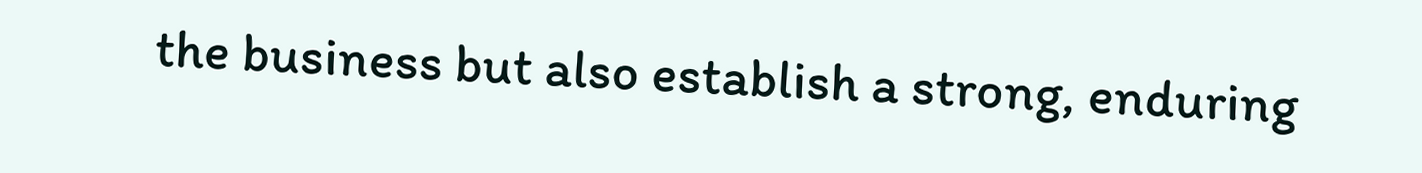the business but also establish a strong, enduring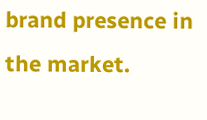brand presence in the market.